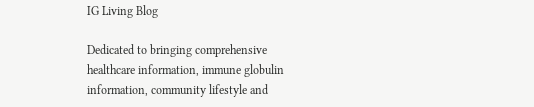IG Living Blog

Dedicated to bringing comprehensive healthcare information, immune globulin information, community lifestyle and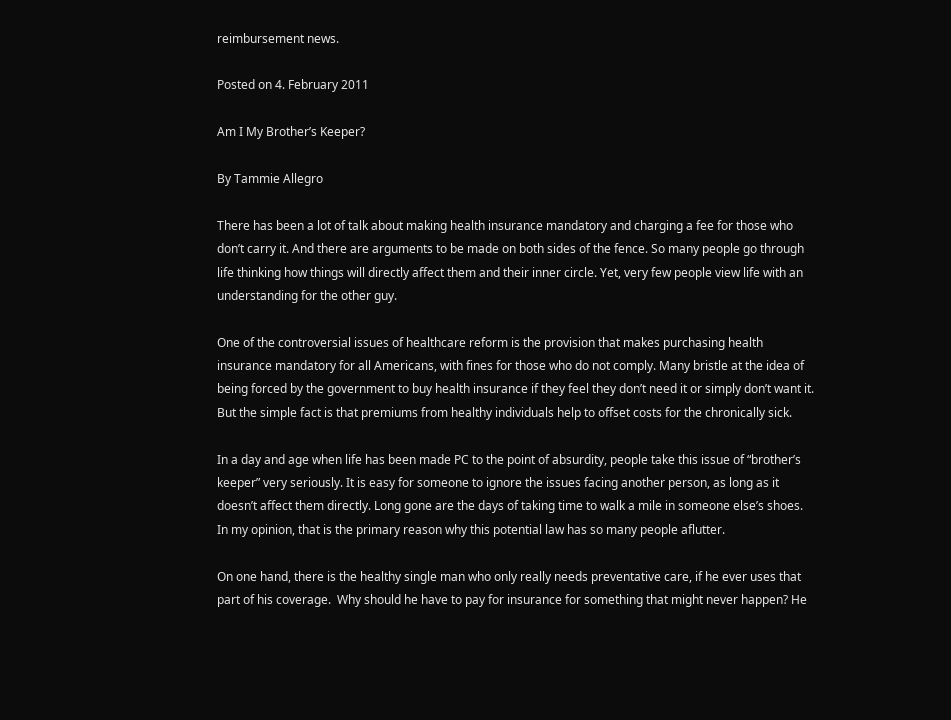reimbursement news.

Posted on 4. February 2011

Am I My Brother’s Keeper?

By Tammie Allegro

There has been a lot of talk about making health insurance mandatory and charging a fee for those who don’t carry it. And there are arguments to be made on both sides of the fence. So many people go through life thinking how things will directly affect them and their inner circle. Yet, very few people view life with an understanding for the other guy.

One of the controversial issues of healthcare reform is the provision that makes purchasing health insurance mandatory for all Americans, with fines for those who do not comply. Many bristle at the idea of being forced by the government to buy health insurance if they feel they don’t need it or simply don’t want it. But the simple fact is that premiums from healthy individuals help to offset costs for the chronically sick.

In a day and age when life has been made PC to the point of absurdity, people take this issue of “brother’s keeper” very seriously. It is easy for someone to ignore the issues facing another person, as long as it doesn’t affect them directly. Long gone are the days of taking time to walk a mile in someone else’s shoes. In my opinion, that is the primary reason why this potential law has so many people aflutter.

On one hand, there is the healthy single man who only really needs preventative care, if he ever uses that part of his coverage.  Why should he have to pay for insurance for something that might never happen? He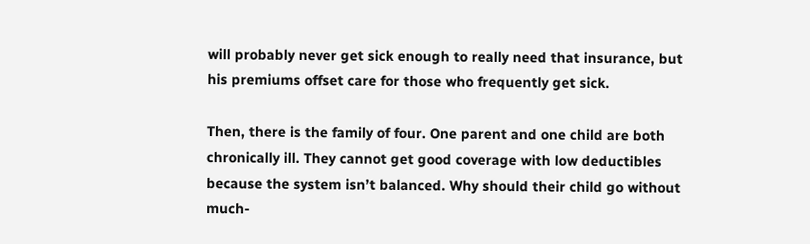will probably never get sick enough to really need that insurance, but his premiums offset care for those who frequently get sick.

Then, there is the family of four. One parent and one child are both chronically ill. They cannot get good coverage with low deductibles because the system isn’t balanced. Why should their child go without much-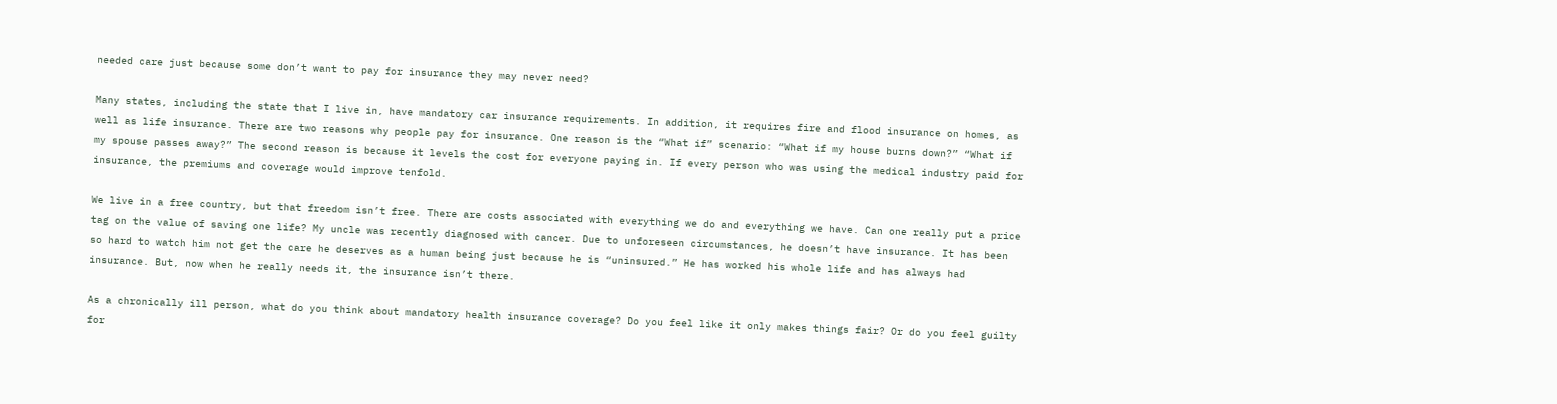needed care just because some don’t want to pay for insurance they may never need?

Many states, including the state that I live in, have mandatory car insurance requirements. In addition, it requires fire and flood insurance on homes, as well as life insurance. There are two reasons why people pay for insurance. One reason is the “What if” scenario: “What if my house burns down?” “What if my spouse passes away?” The second reason is because it levels the cost for everyone paying in. If every person who was using the medical industry paid for insurance, the premiums and coverage would improve tenfold.

We live in a free country, but that freedom isn’t free. There are costs associated with everything we do and everything we have. Can one really put a price tag on the value of saving one life? My uncle was recently diagnosed with cancer. Due to unforeseen circumstances, he doesn’t have insurance. It has been so hard to watch him not get the care he deserves as a human being just because he is “uninsured.” He has worked his whole life and has always had insurance. But, now when he really needs it, the insurance isn’t there.

As a chronically ill person, what do you think about mandatory health insurance coverage? Do you feel like it only makes things fair? Or do you feel guilty for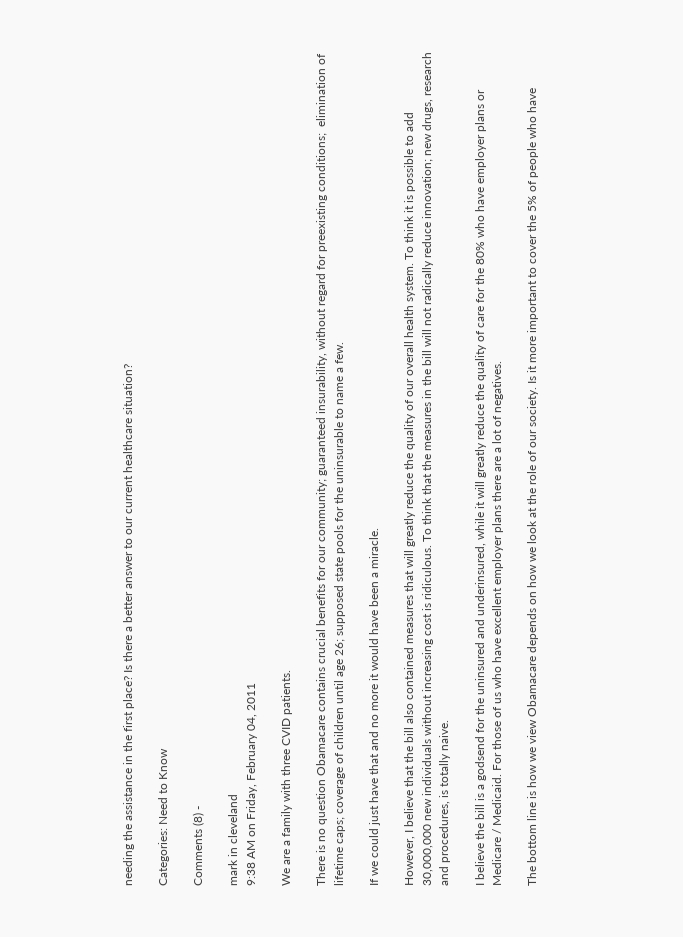needing the assistance in the first place? Is there a better answer to our current healthcare situation?

Categories: Need to Know

Comments (8) -

mark in cleveland
9:38 AM on Friday, February 04, 2011

We are a family with three CVID patients.

There is no question Obamacare contains crucial benefits for our community; guaranteed insurability, without regard for preexisting conditions;  elimination of lifetime caps; coverage of children until age 26; supposed state pools for the uninsurable to name a few.

If we could just have that and no more it would have been a miracle.

However, I believe that the bill also contained measures that will greatly reduce the quality of our overall health system. To think it is possible to add 30,000,000 new individuals without increasing cost is ridiculous. To think that the measures in the bill will not radically reduce innovation; new drugs, research and procedures, is totally naive.

I believe the bill is a godsend for the uninsured and underinsured, while it will greatly reduce the quality of care for the 80% who have employer plans or Medicare / Medicaid. For those of us who have excellent employer plans there are a lot of negatives.

The bottom line is how we view Obamacare depends on how we look at the role of our society. Is it more important to cover the 5% of people who have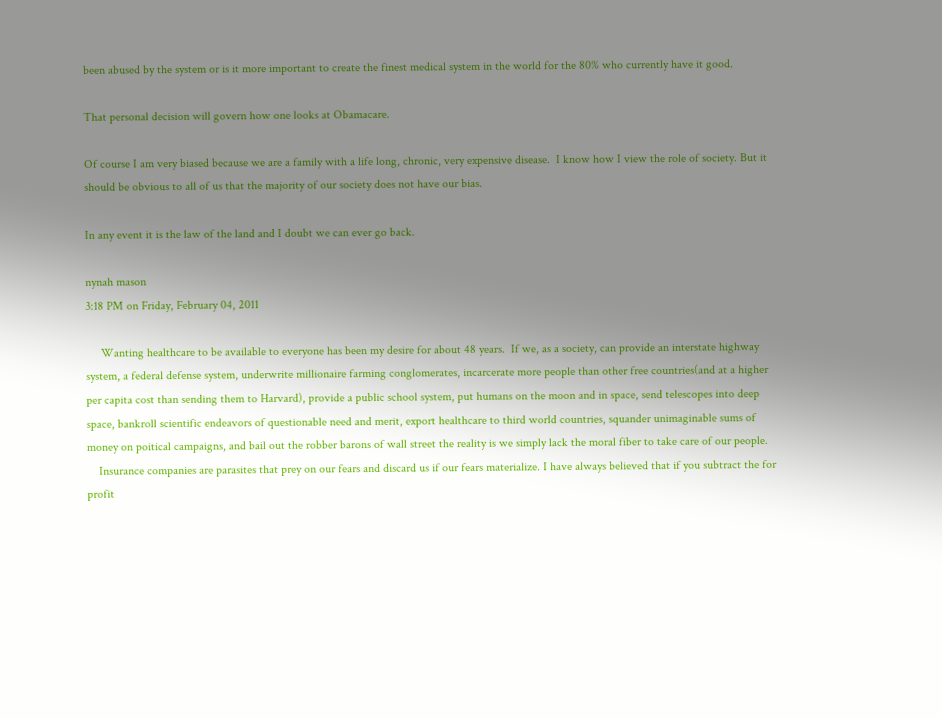been abused by the system or is it more important to create the finest medical system in the world for the 80% who currently have it good.

That personal decision will govern how one looks at Obamacare.

Of course I am very biased because we are a family with a life long, chronic, very expensive disease.  I know how I view the role of society. But it should be obvious to all of us that the majority of our society does not have our bias.

In any event it is the law of the land and I doubt we can ever go back.

nynah mason
3:18 PM on Friday, February 04, 2011

     Wanting healthcare to be available to everyone has been my desire for about 48 years.  If we, as a society, can provide an interstate highway system, a federal defense system, underwrite millionaire farming conglomerates, incarcerate more people than other free countries(and at a higher per capita cost than sending them to Harvard), provide a public school system, put humans on the moon and in space, send telescopes into deep space, bankroll scientific endeavors of questionable need and merit, export healthcare to third world countries, squander unimaginable sums of money on poitical campaigns, and bail out the robber barons of wall street the reality is we simply lack the moral fiber to take care of our people.
    Insurance companies are parasites that prey on our fears and discard us if our fears materialize. I have always believed that if you subtract the for profit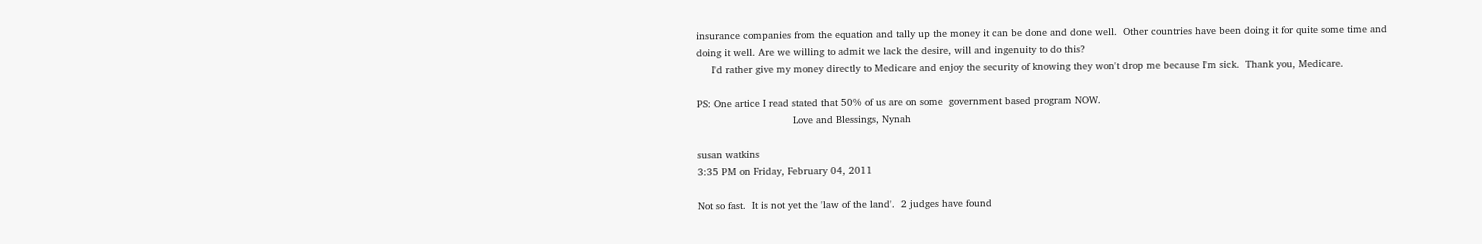insurance companies from the equation and tally up the money it can be done and done well.  Other countries have been doing it for quite some time and doing it well. Are we willing to admit we lack the desire, will and ingenuity to do this?
     I'd rather give my money directly to Medicare and enjoy the security of knowing they won't drop me because I'm sick.  Thank you, Medicare.

PS: One artice I read stated that 50% of us are on some  government based program NOW.
                                Love and Blessings, Nynah

susan watkins
3:35 PM on Friday, February 04, 2011

Not so fast.  It is not yet the 'law of the land'.  2 judges have found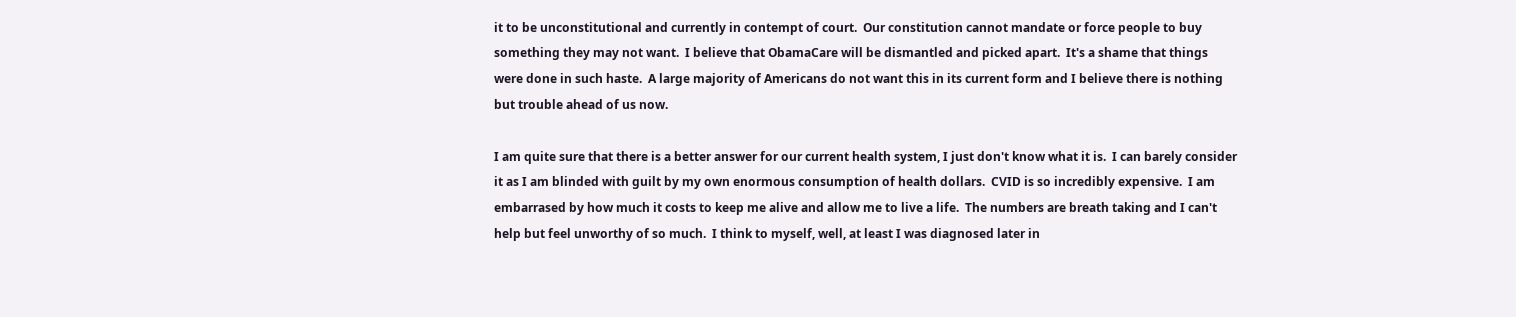it to be unconstitutional and currently in contempt of court.  Our constitution cannot mandate or force people to buy something they may not want.  I believe that ObamaCare will be dismantled and picked apart.  It's a shame that things were done in such haste.  A large majority of Americans do not want this in its current form and I believe there is nothing but trouble ahead of us now.

I am quite sure that there is a better answer for our current health system, I just don't know what it is.  I can barely consider it as I am blinded with guilt by my own enormous consumption of health dollars.  CVID is so incredibly expensive.  I am embarrased by how much it costs to keep me alive and allow me to live a life.  The numbers are breath taking and I can't help but feel unworthy of so much.  I think to myself, well, at least I was diagnosed later in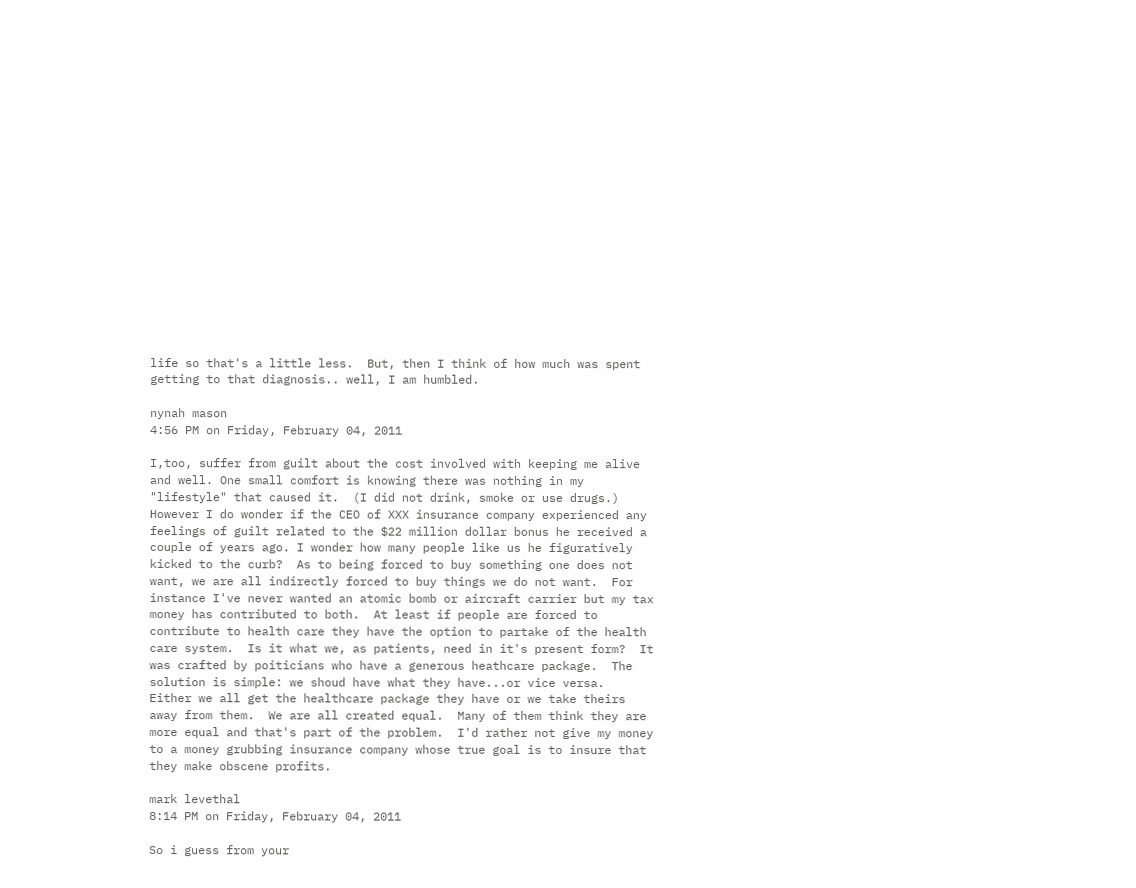life so that's a little less.  But, then I think of how much was spent getting to that diagnosis.. well, I am humbled.

nynah mason
4:56 PM on Friday, February 04, 2011

I,too, suffer from guilt about the cost involved with keeping me alive and well. One small comfort is knowing there was nothing in my "lifestyle" that caused it.  (I did not drink, smoke or use drugs.)  However I do wonder if the CEO of XXX insurance company experienced any feelings of guilt related to the $22 million dollar bonus he received a couple of years ago. I wonder how many people like us he figuratively kicked to the curb?  As to being forced to buy something one does not want, we are all indirectly forced to buy things we do not want.  For instance I've never wanted an atomic bomb or aircraft carrier but my tax money has contributed to both.  At least if people are forced to contribute to health care they have the option to partake of the health care system.  Is it what we, as patients, need in it's present form?  It was crafted by poiticians who have a generous heathcare package.  The solution is simple: we shoud have what they have...or vice versa.  Either we all get the healthcare package they have or we take theirs away from them.  We are all created equal.  Many of them think they are more equal and that's part of the problem.  I'd rather not give my money to a money grubbing insurance company whose true goal is to insure that they make obscene profits.

mark levethal
8:14 PM on Friday, February 04, 2011

So i guess from your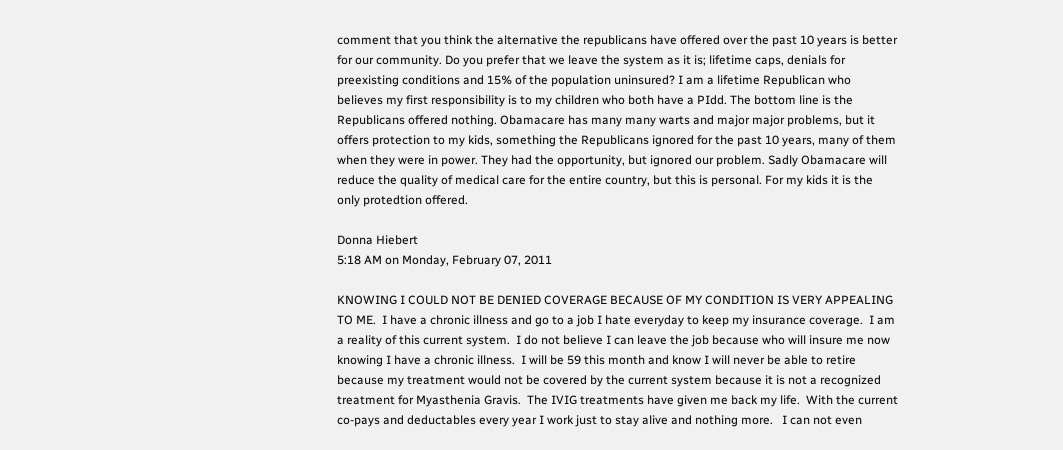comment that you think the alternative the republicans have offered over the past 10 years is better for our community. Do you prefer that we leave the system as it is; lifetime caps, denials for preexisting conditions and 15% of the population uninsured? I am a lifetime Republican who believes my first responsibility is to my children who both have a PIdd. The bottom line is the Republicans offered nothing. Obamacare has many many warts and major major problems, but it offers protection to my kids, something the Republicans ignored for the past 10 years, many of them when they were in power. They had the opportunity, but ignored our problem. Sadly Obamacare will reduce the quality of medical care for the entire country, but this is personal. For my kids it is the only protedtion offered.

Donna Hiebert
5:18 AM on Monday, February 07, 2011

KNOWING I COULD NOT BE DENIED COVERAGE BECAUSE OF MY CONDITION IS VERY APPEALING TO ME.  I have a chronic illness and go to a job I hate everyday to keep my insurance coverage.  I am a reality of this current system.  I do not believe I can leave the job because who will insure me now knowing I have a chronic illness.  I will be 59 this month and know I will never be able to retire because my treatment would not be covered by the current system because it is not a recognized treatment for Myasthenia Gravis.  The IVIG treatments have given me back my life.  With the current co-pays and deductables every year I work just to stay alive and nothing more.   I can not even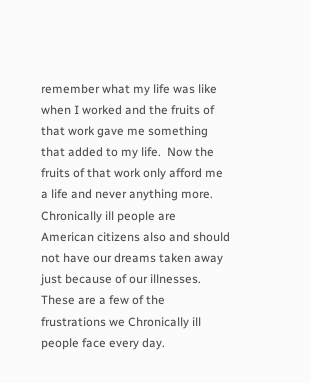remember what my life was like when I worked and the fruits of that work gave me something that added to my life.  Now the fruits of that work only afford me a life and never anything more.  Chronically ill people are American citizens also and should not have our dreams taken away just because of our illnesses.  These are a few of the frustrations we Chronically ill people face every day.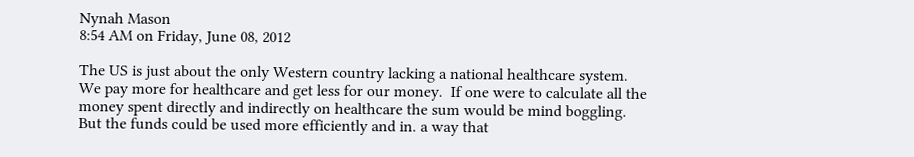Nynah Mason
8:54 AM on Friday, June 08, 2012

The US is just about the only Western country lacking a national healthcare system.  We pay more for healthcare and get less for our money.  If one were to calculate all the money spent directly and indirectly on healthcare the sum would be mind boggling.  But the funds could be used more efficiently and in. a way that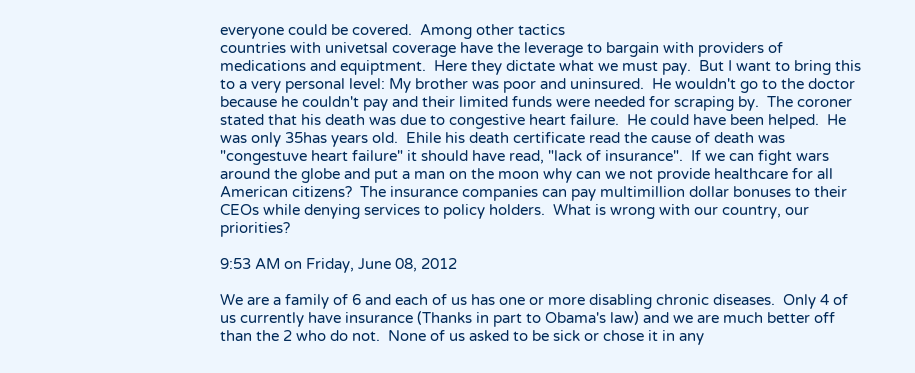everyone could be covered.  Among other tactics
countries with univetsal coverage have the leverage to bargain with providers of medications and equiptment.  Here they dictate what we must pay.  But I want to bring this to a very personal level: My brother was poor and uninsured.  He wouldn't go to the doctor because he couldn't pay and their limited funds were needed for scraping by.  The coroner stated that his death was due to congestive heart failure.  He could have been helped.  He was only 35has years old.  Ehile his death certificate read the cause of death was "congestuve heart failure" it should have read, "lack of insurance".  If we can fight wars around the globe and put a man on the moon why can we not provide healthcare for all American citizens?  The insurance companies can pay multimillion dollar bonuses to their CEOs while denying services to policy holders.  What is wrong with our country, our priorities?

9:53 AM on Friday, June 08, 2012

We are a family of 6 and each of us has one or more disabling chronic diseases.  Only 4 of us currently have insurance (Thanks in part to Obama's law) and we are much better off than the 2 who do not.  None of us asked to be sick or chose it in any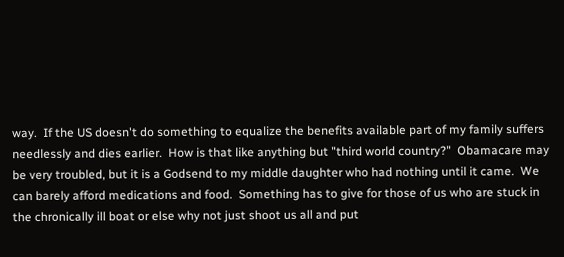way.  If the US doesn't do something to equalize the benefits available part of my family suffers needlessly and dies earlier.  How is that like anything but "third world country?"  Obamacare may be very troubled, but it is a Godsend to my middle daughter who had nothing until it came.  We can barely afford medications and food.  Something has to give for those of us who are stuck in the chronically ill boat or else why not just shoot us all and put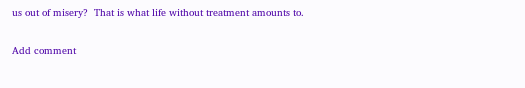us out of misery?  That is what life without treatment amounts to.

Add comment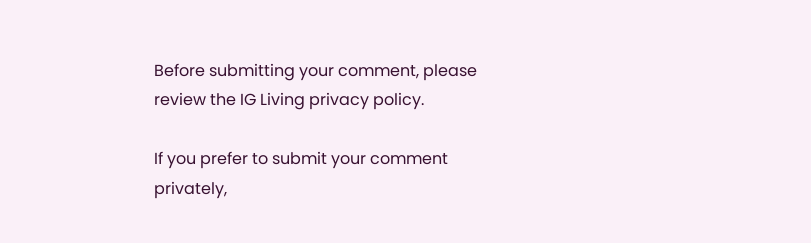Before submitting your comment, please review the IG Living privacy policy.

If you prefer to submit your comment privately,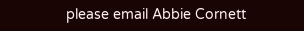please email Abbie Cornett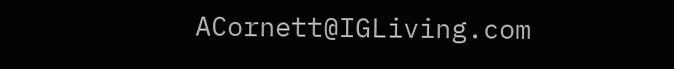ACornett@IGLiving.com